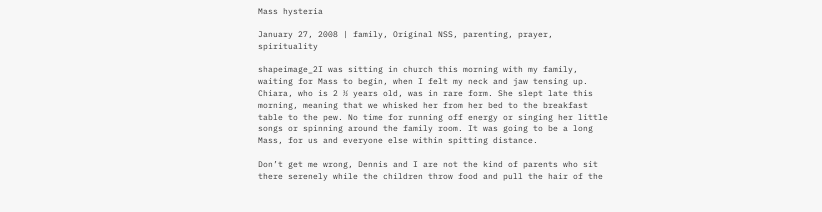Mass hysteria

January 27, 2008 | family, Original NSS, parenting, prayer, spirituality

shapeimage_2I was sitting in church this morning with my family, waiting for Mass to begin, when I felt my neck and jaw tensing up. Chiara, who is 2 ½ years old, was in rare form. She slept late this morning, meaning that we whisked her from her bed to the breakfast table to the pew. No time for running off energy or singing her little songs or spinning around the family room. It was going to be a long Mass, for us and everyone else within spitting distance.

Don’t get me wrong, Dennis and I are not the kind of parents who sit there serenely while the children throw food and pull the hair of the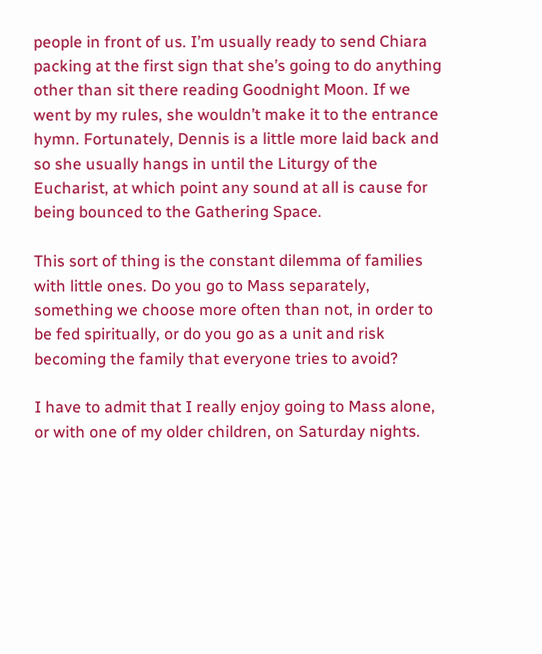people in front of us. I’m usually ready to send Chiara packing at the first sign that she’s going to do anything other than sit there reading Goodnight Moon. If we went by my rules, she wouldn’t make it to the entrance hymn. Fortunately, Dennis is a little more laid back and so she usually hangs in until the Liturgy of the Eucharist, at which point any sound at all is cause for being bounced to the Gathering Space.

This sort of thing is the constant dilemma of families with little ones. Do you go to Mass separately, something we choose more often than not, in order to be fed spiritually, or do you go as a unit and risk becoming the family that everyone tries to avoid?

I have to admit that I really enjoy going to Mass alone, or with one of my older children, on Saturday nights.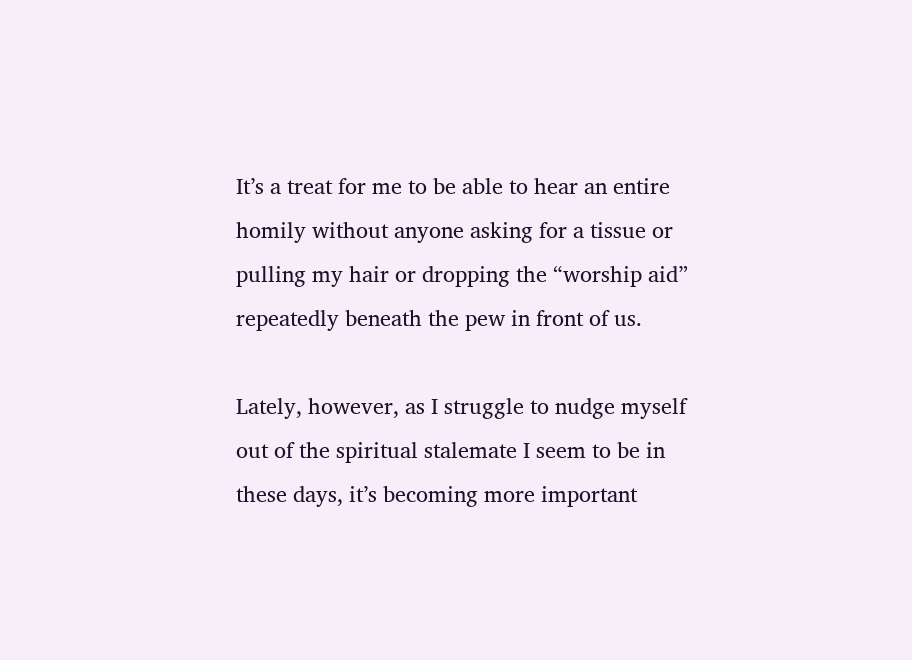It’s a treat for me to be able to hear an entire homily without anyone asking for a tissue or pulling my hair or dropping the “worship aid” repeatedly beneath the pew in front of us.

Lately, however, as I struggle to nudge myself out of the spiritual stalemate I seem to be in these days, it’s becoming more important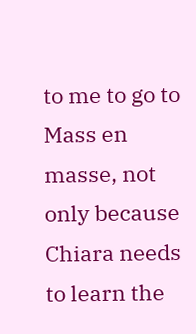to me to go to Mass en masse, not only because Chiara needs to learn the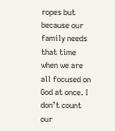ropes but because our family needs that time when we are all focused on God at once. I don’t count our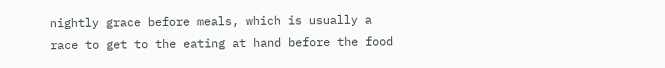nightly grace before meals, which is usually a race to get to the eating at hand before the food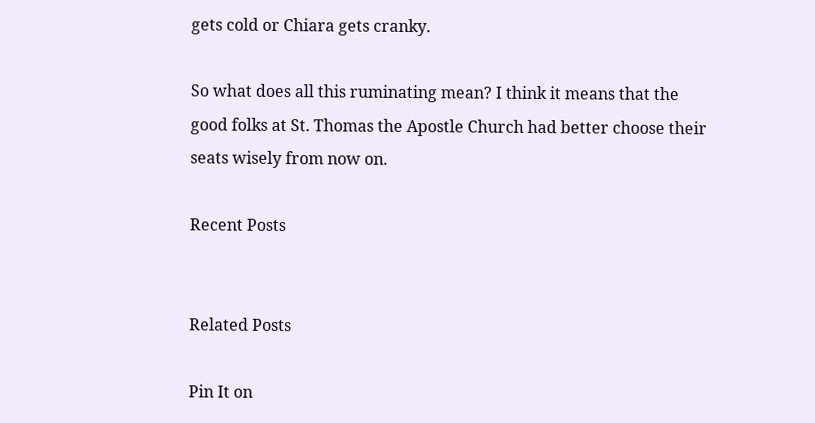gets cold or Chiara gets cranky.

So what does all this ruminating mean? I think it means that the good folks at St. Thomas the Apostle Church had better choose their seats wisely from now on.

Recent Posts


Related Posts

Pin It on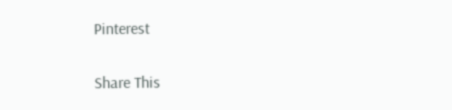Pinterest

Share This